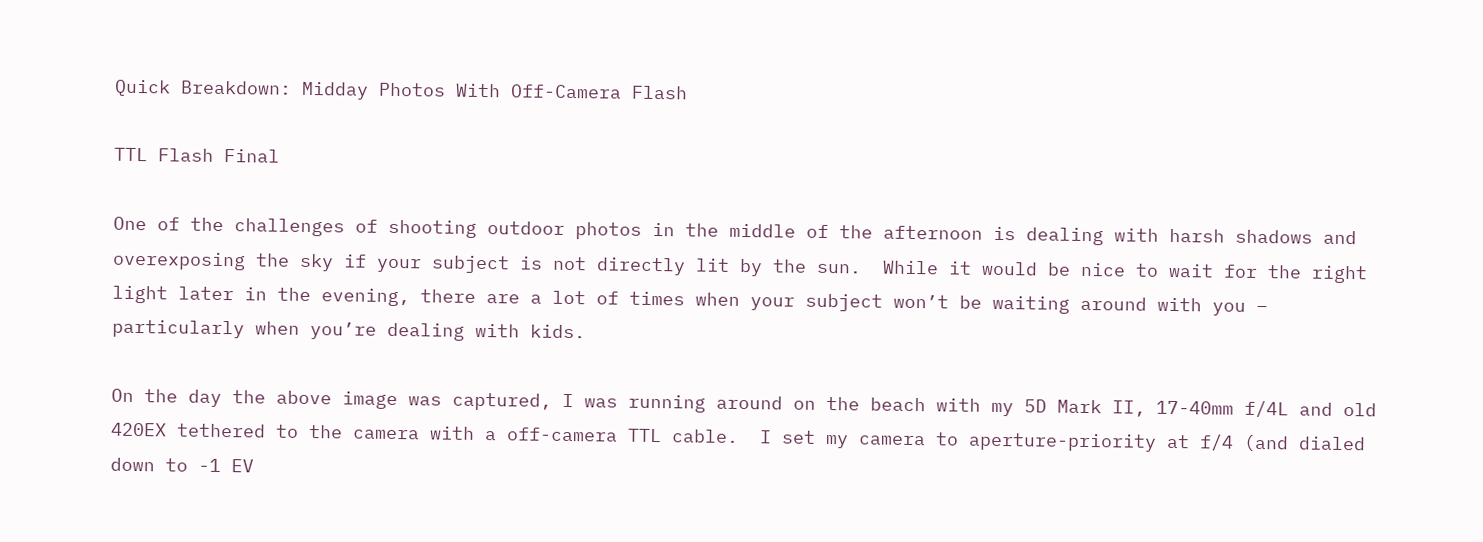Quick Breakdown: Midday Photos With Off-Camera Flash

TTL Flash Final

One of the challenges of shooting outdoor photos in the middle of the afternoon is dealing with harsh shadows and overexposing the sky if your subject is not directly lit by the sun.  While it would be nice to wait for the right light later in the evening, there are a lot of times when your subject won’t be waiting around with you – particularly when you’re dealing with kids.

On the day the above image was captured, I was running around on the beach with my 5D Mark II, 17-40mm f/4L and old 420EX tethered to the camera with a off-camera TTL cable.  I set my camera to aperture-priority at f/4 (and dialed down to -1 EV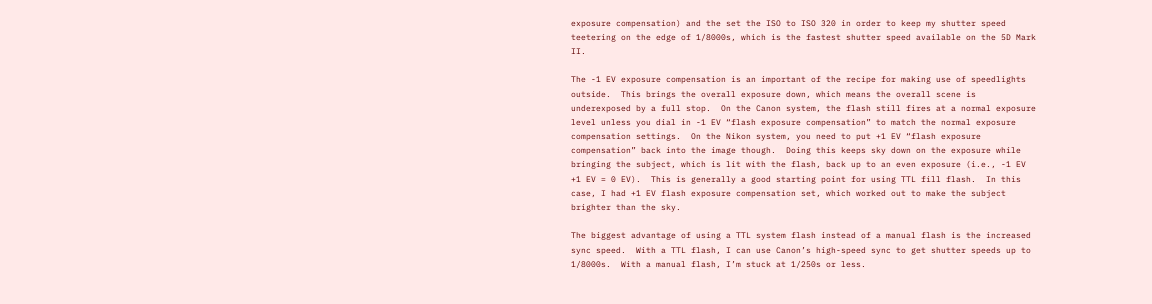exposure compensation) and the set the ISO to ISO 320 in order to keep my shutter speed teetering on the edge of 1/8000s, which is the fastest shutter speed available on the 5D Mark II.

The -1 EV exposure compensation is an important of the recipe for making use of speedlights outside.  This brings the overall exposure down, which means the overall scene is underexposed by a full stop.  On the Canon system, the flash still fires at a normal exposure level unless you dial in -1 EV “flash exposure compensation” to match the normal exposure compensation settings.  On the Nikon system, you need to put +1 EV “flash exposure compensation” back into the image though.  Doing this keeps sky down on the exposure while bringing the subject, which is lit with the flash, back up to an even exposure (i.e., -1 EV +1 EV = 0 EV).  This is generally a good starting point for using TTL fill flash.  In this case, I had +1 EV flash exposure compensation set, which worked out to make the subject brighter than the sky.

The biggest advantage of using a TTL system flash instead of a manual flash is the increased sync speed.  With a TTL flash, I can use Canon’s high-speed sync to get shutter speeds up to 1/8000s.  With a manual flash, I’m stuck at 1/250s or less.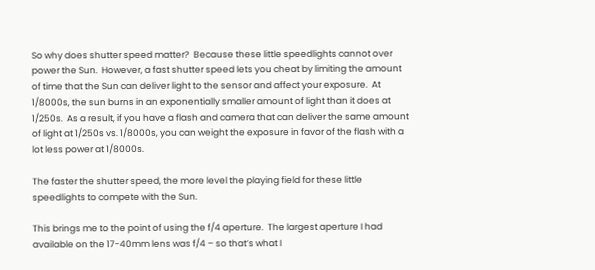So why does shutter speed matter?  Because these little speedlights cannot over power the Sun.  However, a fast shutter speed lets you cheat by limiting the amount of time that the Sun can deliver light to the sensor and affect your exposure.  At 1/8000s, the sun burns in an exponentially smaller amount of light than it does at 1/250s.  As a result, if you have a flash and camera that can deliver the same amount of light at 1/250s vs. 1/8000s, you can weight the exposure in favor of the flash with a lot less power at 1/8000s.

The faster the shutter speed, the more level the playing field for these little speedlights to compete with the Sun.

This brings me to the point of using the f/4 aperture.  The largest aperture I had available on the 17-40mm lens was f/4 – so that’s what I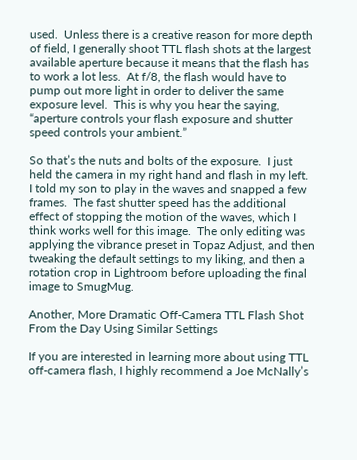used.  Unless there is a creative reason for more depth of field, I generally shoot TTL flash shots at the largest available aperture because it means that the flash has to work a lot less.  At f/8, the flash would have to pump out more light in order to deliver the same exposure level.  This is why you hear the saying, “aperture controls your flash exposure and shutter speed controls your ambient.”

So that’s the nuts and bolts of the exposure.  I just held the camera in my right hand and flash in my left.  I told my son to play in the waves and snapped a few frames.  The fast shutter speed has the additional effect of stopping the motion of the waves, which I think works well for this image.  The only editing was applying the vibrance preset in Topaz Adjust, and then tweaking the default settings to my liking, and then a rotation crop in Lightroom before uploading the final image to SmugMug.

Another, More Dramatic Off-Camera TTL Flash Shot From the Day Using Similar Settings

If you are interested in learning more about using TTL off-camera flash, I highly recommend a Joe McNally’s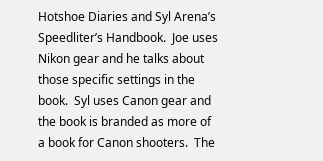Hotshoe Diaries and Syl Arena’s Speedliter’s Handbook.  Joe uses Nikon gear and he talks about those specific settings in the book.  Syl uses Canon gear and the book is branded as more of a book for Canon shooters.  The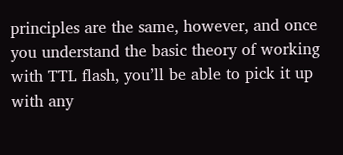principles are the same, however, and once you understand the basic theory of working with TTL flash, you’ll be able to pick it up with any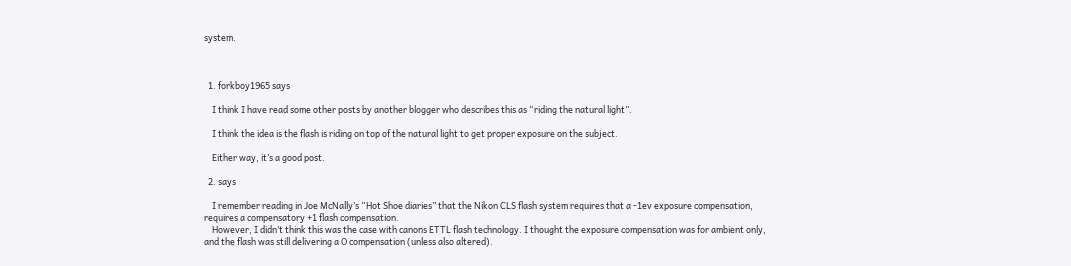system.



  1. forkboy1965 says

    I think I have read some other posts by another blogger who describes this as “riding the natural light”.

    I think the idea is the flash is riding on top of the natural light to get proper exposure on the subject.

    Either way, it’s a good post.

  2. says

    I remember reading in Joe McNally’s “Hot Shoe diaries” that the Nikon CLS flash system requires that a -1ev exposure compensation, requires a compensatory +1 flash compensation.
    However, I didn’t think this was the case with canons ETTL flash technology. I thought the exposure compensation was for ambient only, and the flash was still delivering a O compensation (unless also altered).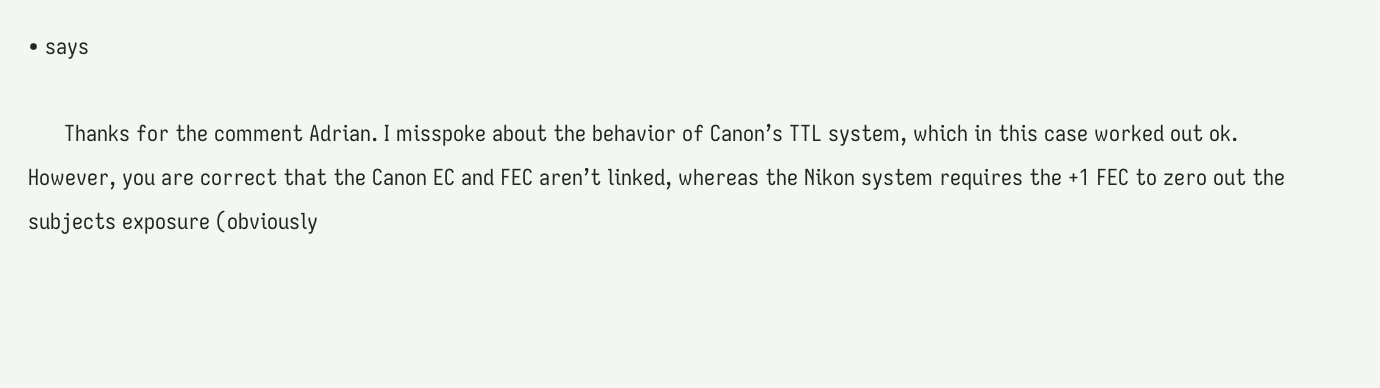• says

      Thanks for the comment Adrian. I misspoke about the behavior of Canon’s TTL system, which in this case worked out ok. However, you are correct that the Canon EC and FEC aren’t linked, whereas the Nikon system requires the +1 FEC to zero out the subjects exposure (obviously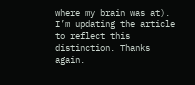where my brain was at). I’m updating the article to reflect this distinction. Thanks again.